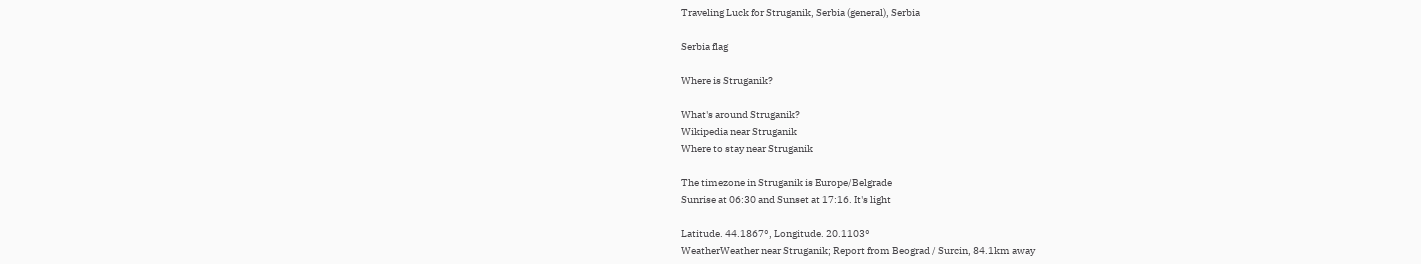Traveling Luck for Struganik, Serbia (general), Serbia

Serbia flag

Where is Struganik?

What's around Struganik?
Wikipedia near Struganik
Where to stay near Struganik

The timezone in Struganik is Europe/Belgrade
Sunrise at 06:30 and Sunset at 17:16. It's light

Latitude. 44.1867°, Longitude. 20.1103°
WeatherWeather near Struganik; Report from Beograd / Surcin, 84.1km away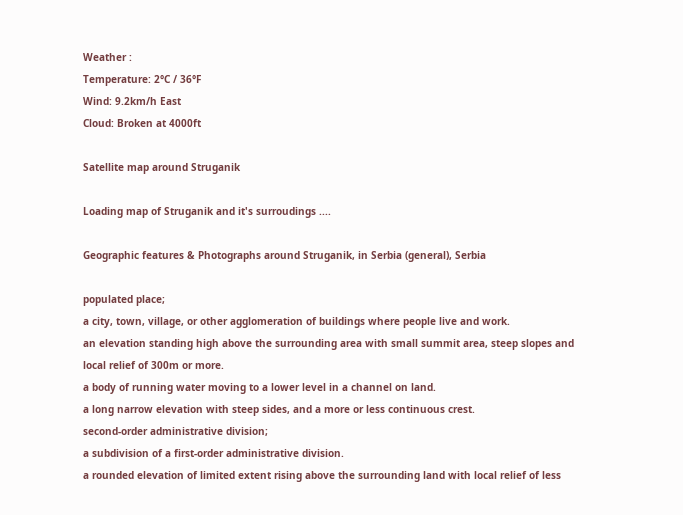Weather :
Temperature: 2°C / 36°F
Wind: 9.2km/h East
Cloud: Broken at 4000ft

Satellite map around Struganik

Loading map of Struganik and it's surroudings ....

Geographic features & Photographs around Struganik, in Serbia (general), Serbia

populated place;
a city, town, village, or other agglomeration of buildings where people live and work.
an elevation standing high above the surrounding area with small summit area, steep slopes and local relief of 300m or more.
a body of running water moving to a lower level in a channel on land.
a long narrow elevation with steep sides, and a more or less continuous crest.
second-order administrative division;
a subdivision of a first-order administrative division.
a rounded elevation of limited extent rising above the surrounding land with local relief of less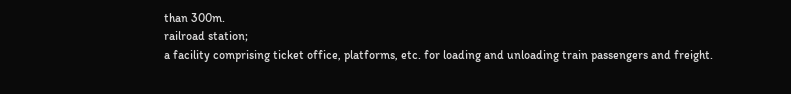than 300m.
railroad station;
a facility comprising ticket office, platforms, etc. for loading and unloading train passengers and freight.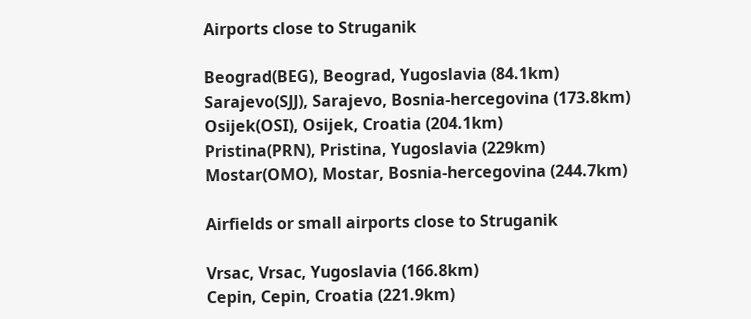Airports close to Struganik

Beograd(BEG), Beograd, Yugoslavia (84.1km)
Sarajevo(SJJ), Sarajevo, Bosnia-hercegovina (173.8km)
Osijek(OSI), Osijek, Croatia (204.1km)
Pristina(PRN), Pristina, Yugoslavia (229km)
Mostar(OMO), Mostar, Bosnia-hercegovina (244.7km)

Airfields or small airports close to Struganik

Vrsac, Vrsac, Yugoslavia (166.8km)
Cepin, Cepin, Croatia (221.9km)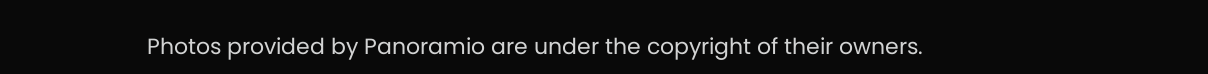Photos provided by Panoramio are under the copyright of their owners.